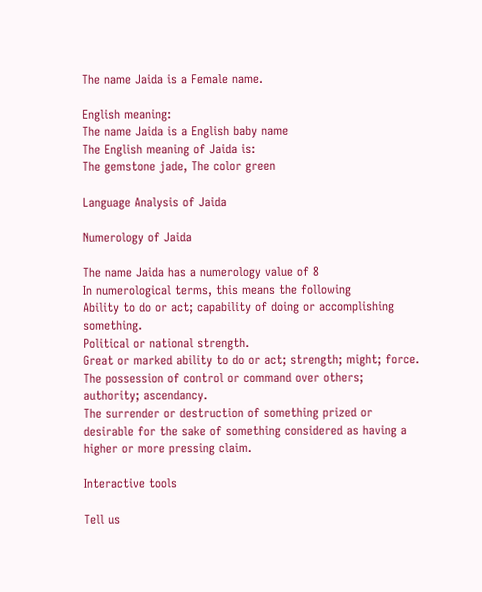The name Jaida is a Female name.

English meaning:
The name Jaida is a English baby name
The English meaning of Jaida is:
The gemstone jade, The color green

Language Analysis of Jaida

Numerology of Jaida

The name Jaida has a numerology value of 8
In numerological terms, this means the following
Ability to do or act; capability of doing or accomplishing something.
Political or national strength.
Great or marked ability to do or act; strength; might; force.
The possession of control or command over others; authority; ascendancy.
The surrender or destruction of something prized or desirable for the sake of something considered as having a higher or more pressing claim.

Interactive tools

Tell us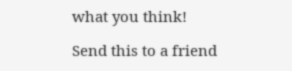what you think!

Send this to a friend